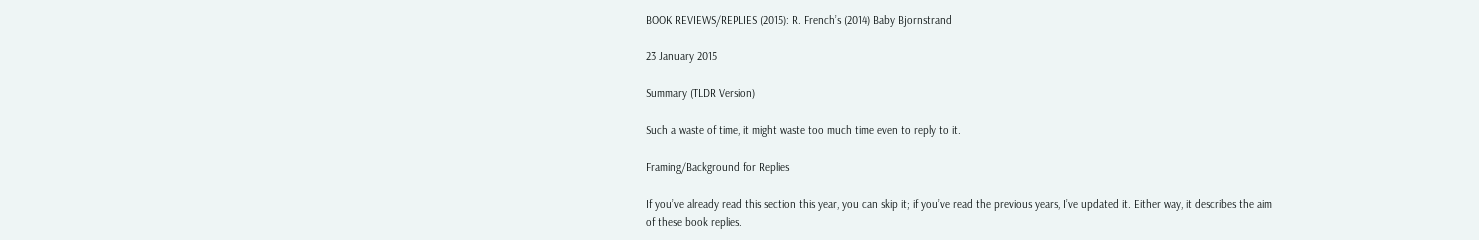BOOK REVIEWS/REPLIES (2015): R. French’s (2014) Baby Bjornstrand

23 January 2015

Summary (TLDR Version)

Such a waste of time, it might waste too much time even to reply to it.

Framing/Background for Replies

If you’ve already read this section this year, you can skip it; if you’ve read the previous years, I’ve updated it. Either way, it describes the aim of these book replies.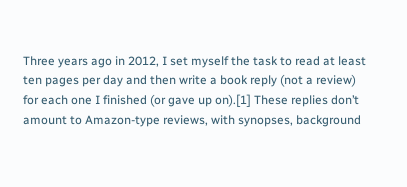Three years ago in 2012, I set myself the task to read at least ten pages per day and then write a book reply (not a review) for each one I finished (or gave up on).[1] These replies don’t amount to Amazon-type reviews, with synopses, background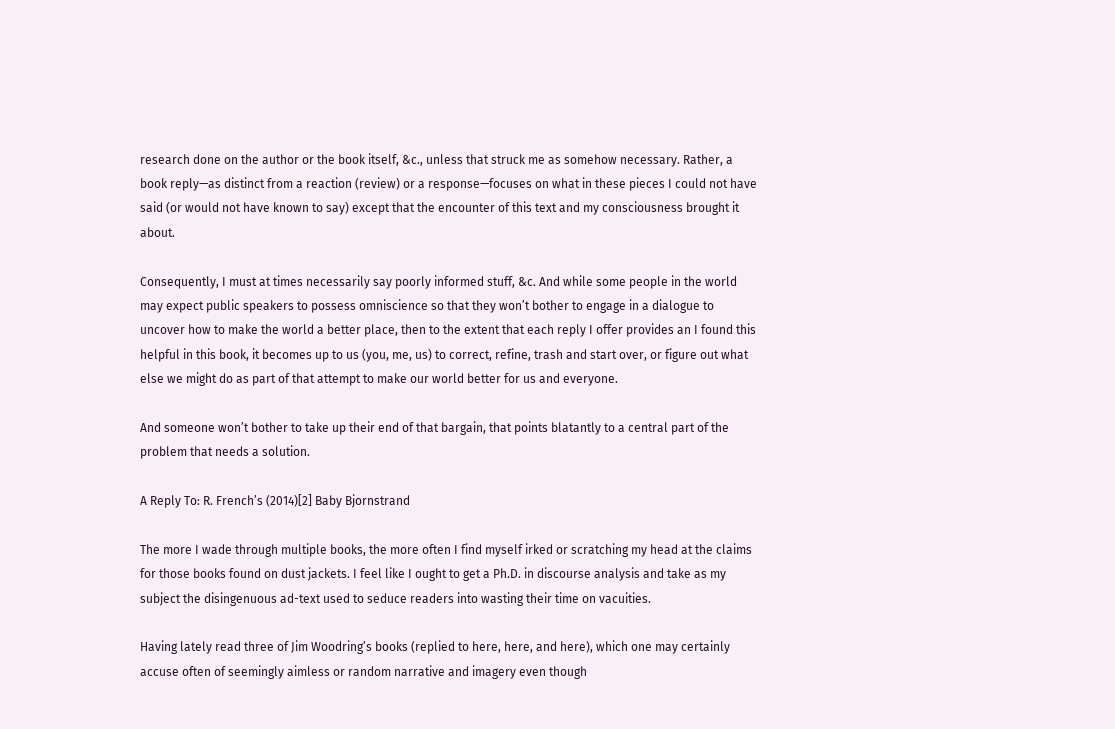research done on the author or the book itself, &c., unless that struck me as somehow necessary. Rather, a book reply—as distinct from a reaction (review) or a response—focuses on what in these pieces I could not have said (or would not have known to say) except that the encounter of this text and my consciousness brought it about.

Consequently, I must at times necessarily say poorly informed stuff, &c. And while some people in the world may expect public speakers to possess omniscience so that they won’t bother to engage in a dialogue to uncover how to make the world a better place, then to the extent that each reply I offer provides an I found this helpful in this book, it becomes up to us (you, me, us) to correct, refine, trash and start over, or figure out what else we might do as part of that attempt to make our world better for us and everyone.

And someone won’t bother to take up their end of that bargain, that points blatantly to a central part of the problem that needs a solution.

A Reply To: R. French’s (2014)[2] Baby Bjornstrand

The more I wade through multiple books, the more often I find myself irked or scratching my head at the claims for those books found on dust jackets. I feel like I ought to get a Ph.D. in discourse analysis and take as my subject the disingenuous ad-text used to seduce readers into wasting their time on vacuities.

Having lately read three of Jim Woodring’s books (replied to here, here, and here), which one may certainly accuse often of seemingly aimless or random narrative and imagery even though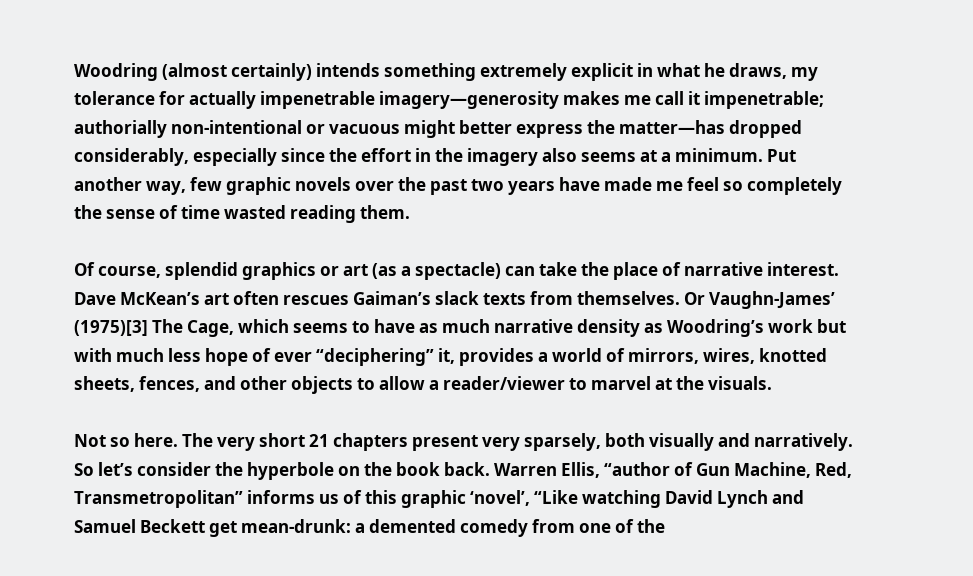Woodring (almost certainly) intends something extremely explicit in what he draws, my tolerance for actually impenetrable imagery—generosity makes me call it impenetrable; authorially non-intentional or vacuous might better express the matter—has dropped considerably, especially since the effort in the imagery also seems at a minimum. Put another way, few graphic novels over the past two years have made me feel so completely the sense of time wasted reading them.

Of course, splendid graphics or art (as a spectacle) can take the place of narrative interest. Dave McKean’s art often rescues Gaiman’s slack texts from themselves. Or Vaughn-James’ (1975)[3] The Cage, which seems to have as much narrative density as Woodring’s work but with much less hope of ever “deciphering” it, provides a world of mirrors, wires, knotted sheets, fences, and other objects to allow a reader/viewer to marvel at the visuals.

Not so here. The very short 21 chapters present very sparsely, both visually and narratively. So let’s consider the hyperbole on the book back. Warren Ellis, “author of Gun Machine, Red, Transmetropolitan” informs us of this graphic ‘novel’, “Like watching David Lynch and Samuel Beckett get mean-drunk: a demented comedy from one of the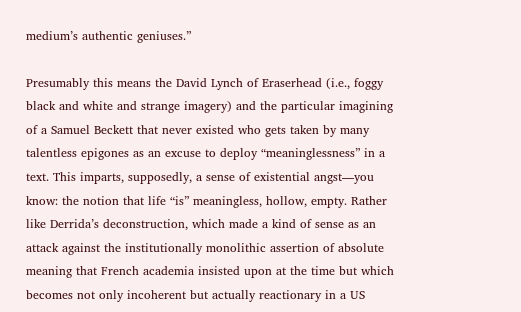medium’s authentic geniuses.”

Presumably this means the David Lynch of Eraserhead (i.e., foggy black and white and strange imagery) and the particular imagining of a Samuel Beckett that never existed who gets taken by many talentless epigones as an excuse to deploy “meaninglessness” in a text. This imparts, supposedly, a sense of existential angst—you know: the notion that life “is” meaningless, hollow, empty. Rather like Derrida’s deconstruction, which made a kind of sense as an attack against the institutionally monolithic assertion of absolute meaning that French academia insisted upon at the time but which becomes not only incoherent but actually reactionary in a US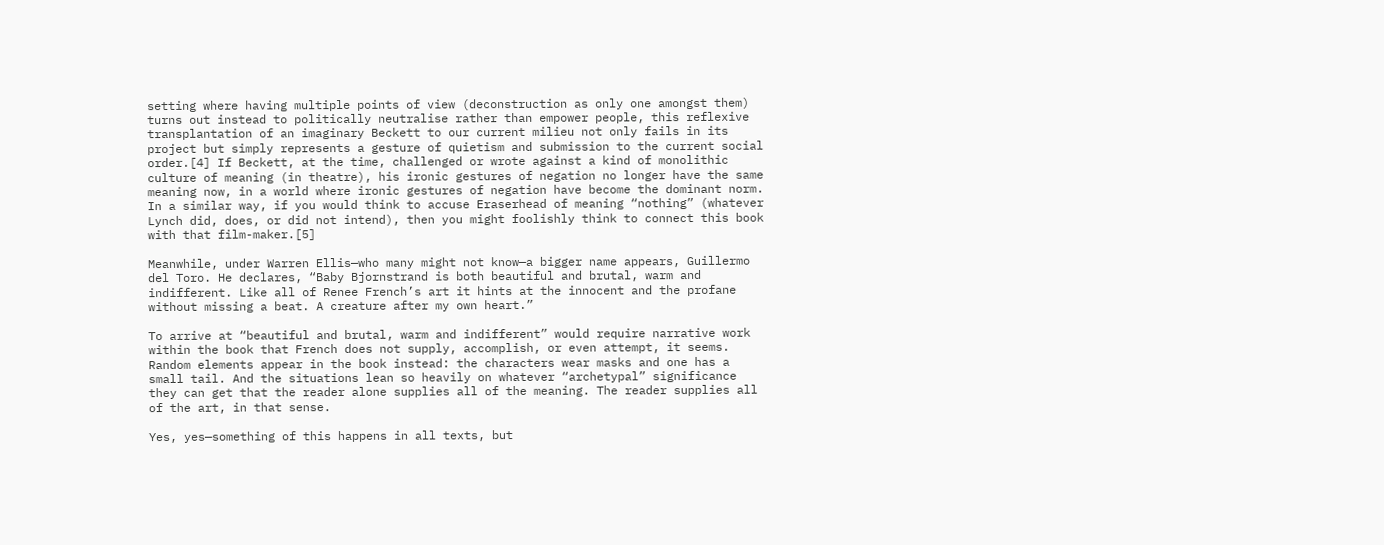setting where having multiple points of view (deconstruction as only one amongst them) turns out instead to politically neutralise rather than empower people, this reflexive transplantation of an imaginary Beckett to our current milieu not only fails in its project but simply represents a gesture of quietism and submission to the current social order.[4] If Beckett, at the time, challenged or wrote against a kind of monolithic culture of meaning (in theatre), his ironic gestures of negation no longer have the same meaning now, in a world where ironic gestures of negation have become the dominant norm. In a similar way, if you would think to accuse Eraserhead of meaning “nothing” (whatever Lynch did, does, or did not intend), then you might foolishly think to connect this book with that film-maker.[5]

Meanwhile, under Warren Ellis—who many might not know—a bigger name appears, Guillermo del Toro. He declares, “Baby Bjornstrand is both beautiful and brutal, warm and indifferent. Like all of Renee French’s art it hints at the innocent and the profane without missing a beat. A creature after my own heart.”

To arrive at “beautiful and brutal, warm and indifferent” would require narrative work within the book that French does not supply, accomplish, or even attempt, it seems. Random elements appear in the book instead: the characters wear masks and one has a small tail. And the situations lean so heavily on whatever “archetypal” significance they can get that the reader alone supplies all of the meaning. The reader supplies all of the art, in that sense.

Yes, yes—something of this happens in all texts, but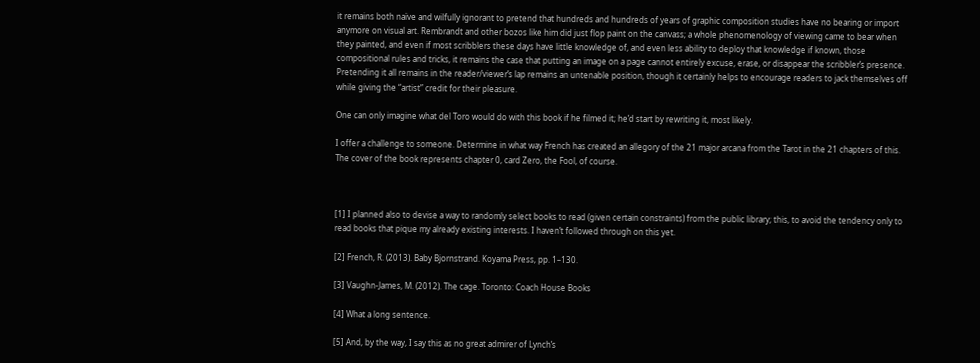it remains both naïve and wilfully ignorant to pretend that hundreds and hundreds of years of graphic composition studies have no bearing or import anymore on visual art. Rembrandt and other bozos like him did just flop paint on the canvass; a whole phenomenology of viewing came to bear when they painted, and even if most scribblers these days have little knowledge of, and even less ability to deploy that knowledge if known, those compositional rules and tricks, it remains the case that putting an image on a page cannot entirely excuse, erase, or disappear the scribbler’s presence. Pretending it all remains in the reader/viewer’s lap remains an untenable position, though it certainly helps to encourage readers to jack themselves off while giving the “artist” credit for their pleasure.

One can only imagine what del Toro would do with this book if he filmed it; he’d start by rewriting it, most likely.

I offer a challenge to someone. Determine in what way French has created an allegory of the 21 major arcana from the Tarot in the 21 chapters of this. The cover of the book represents chapter 0, card Zero, the Fool, of course.



[1] I planned also to devise a way to randomly select books to read (given certain constraints) from the public library; this, to avoid the tendency only to read books that pique my already existing interests. I haven’t followed through on this yet.

[2] French, R. (2013). Baby Bjornstrand. Koyama Press, pp. 1–130.

[3] Vaughn-James, M. (2012). The cage. Toronto: Coach House Books

[4] What a long sentence.

[5] And, by the way, I say this as no great admirer of Lynch’s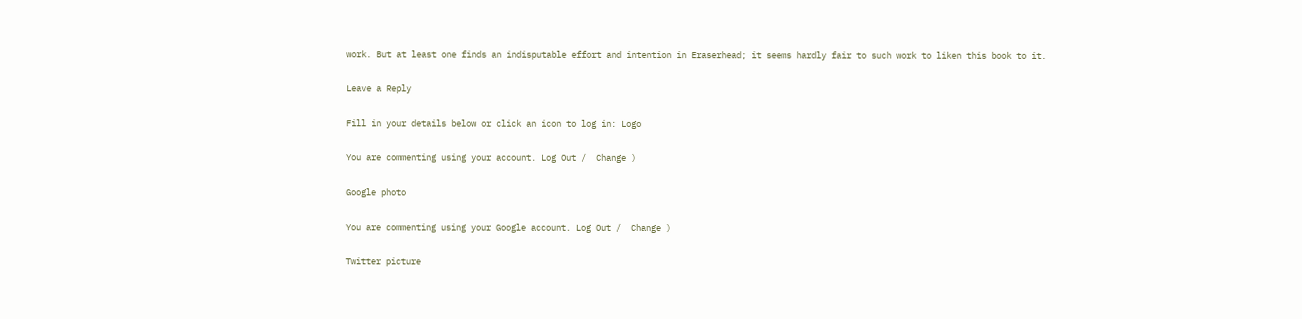work. But at least one finds an indisputable effort and intention in Eraserhead; it seems hardly fair to such work to liken this book to it.

Leave a Reply

Fill in your details below or click an icon to log in: Logo

You are commenting using your account. Log Out /  Change )

Google photo

You are commenting using your Google account. Log Out /  Change )

Twitter picture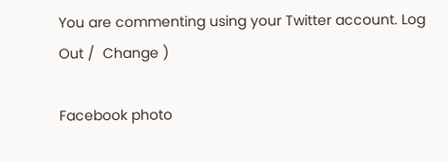You are commenting using your Twitter account. Log Out /  Change )

Facebook photo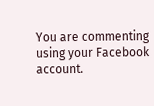You are commenting using your Facebook account.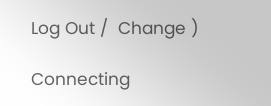Log Out /  Change )

Connecting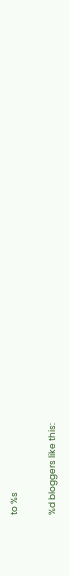to %s

%d bloggers like this: